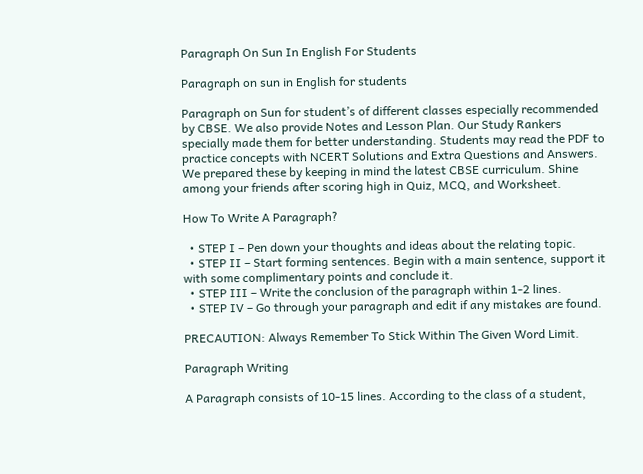Paragraph On Sun In English For Students

Paragraph on sun in English for students

Paragraph on Sun for student’s of different classes especially recommended by CBSE. We also provide Notes and Lesson Plan. Our Study Rankers specially made them for better understanding. Students may read the PDF to practice concepts with NCERT Solutions and Extra Questions and Answers. We prepared these by keeping in mind the latest CBSE curriculum. Shine among your friends after scoring high in Quiz, MCQ, and Worksheet.

How To Write A Paragraph?

  • STEP I – Pen down your thoughts and ideas about the relating topic.
  • STEP II – Start forming sentences. Begin with a main sentence, support it with some complimentary points and conclude it.
  • STEP III – Write the conclusion of the paragraph within 1-2 lines.
  • STEP IV – Go through your paragraph and edit if any mistakes are found.

PRECAUTION: Always Remember To Stick Within The Given Word Limit.

Paragraph Writing

A Paragraph consists of 10-15 lines. According to the class of a student,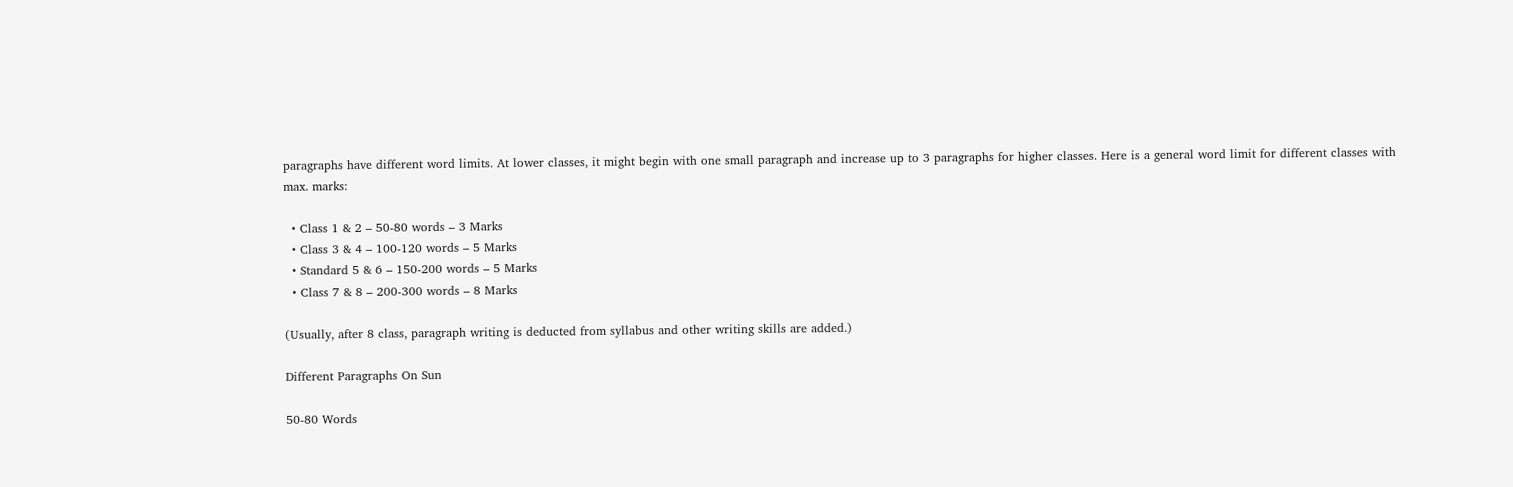paragraphs have different word limits. At lower classes, it might begin with one small paragraph and increase up to 3 paragraphs for higher classes. Here is a general word limit for different classes with max. marks:

  • Class 1 & 2 – 50-80 words – 3 Marks
  • Class 3 & 4 – 100-120 words – 5 Marks
  • Standard 5 & 6 – 150-200 words – 5 Marks
  • Class 7 & 8 – 200-300 words – 8 Marks

(Usually, after 8 class, paragraph writing is deducted from syllabus and other writing skills are added.)

Different Paragraphs On Sun

50-80 Words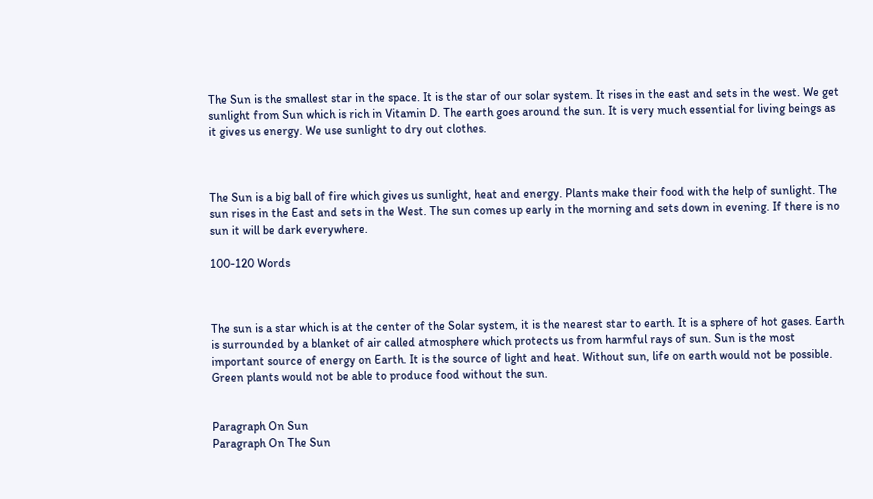The Sun is the smallest star in the space. It is the star of our solar system. It rises in the east and sets in the west. We get sunlight from Sun which is rich in Vitamin D. The earth goes around the sun. It is very much essential for living beings as it gives us energy. We use sunlight to dry out clothes.



The Sun is a big ball of fire which gives us sunlight, heat and energy. Plants make their food with the help of sunlight. The sun rises in the East and sets in the West. The sun comes up early in the morning and sets down in evening. If there is no sun it will be dark everywhere.

100-120 Words



The sun is a star which is at the center of the Solar system, it is the nearest star to earth. It is a sphere of hot gases. Earth is surrounded by a blanket of air called atmosphere which protects us from harmful rays of sun. Sun is the most important source of energy on Earth. It is the source of light and heat. Without sun, life on earth would not be possible. Green plants would not be able to produce food without the sun.


Paragraph On Sun
Paragraph On The Sun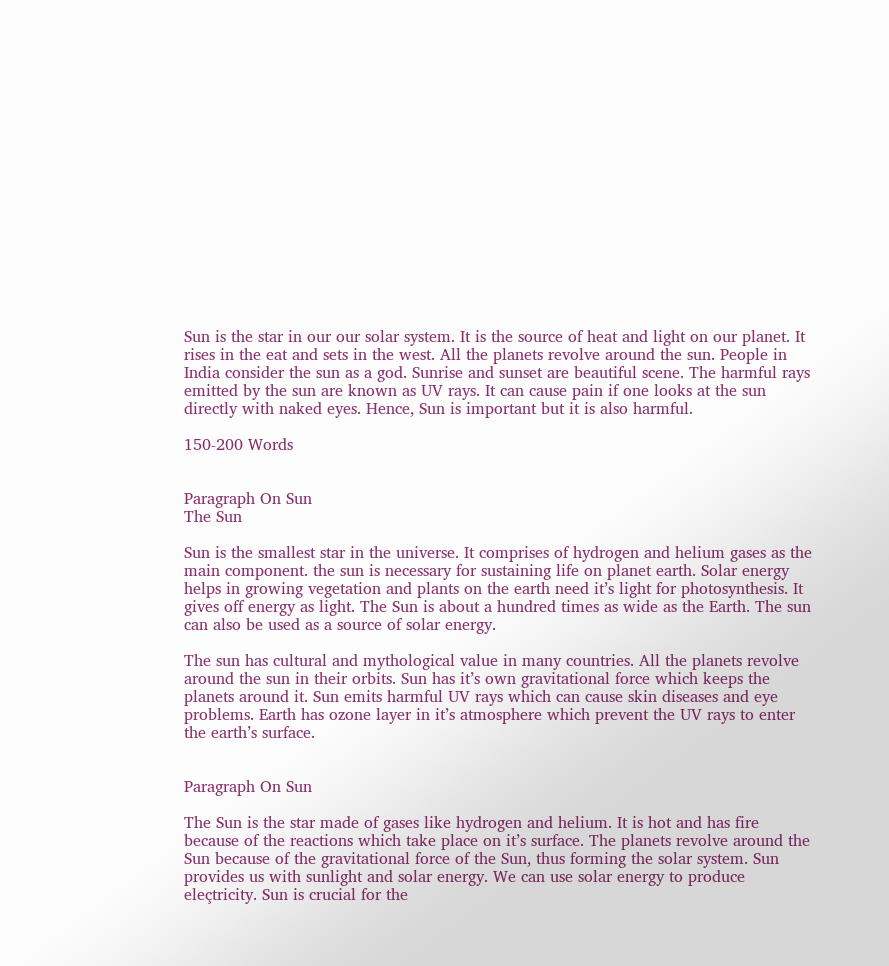Sun is the star in our our solar system. It is the source of heat and light on our planet. It rises in the eat and sets in the west. All the planets revolve around the sun. People in India consider the sun as a god. Sunrise and sunset are beautiful scene. The harmful rays emitted by the sun are known as UV rays. It can cause pain if one looks at the sun directly with naked eyes. Hence, Sun is important but it is also harmful.

150-200 Words


Paragraph On Sun
The Sun

Sun is the smallest star in the universe. It comprises of hydrogen and helium gases as the main component. the sun is necessary for sustaining life on planet earth. Solar energy helps in growing vegetation and plants on the earth need it’s light for photosynthesis. It gives off energy as light. The Sun is about a hundred times as wide as the Earth. The sun can also be used as a source of solar energy.

The sun has cultural and mythological value in many countries. All the planets revolve around the sun in their orbits. Sun has it’s own gravitational force which keeps the planets around it. Sun emits harmful UV rays which can cause skin diseases and eye problems. Earth has ozone layer in it’s atmosphere which prevent the UV rays to enter the earth’s surface.


Paragraph On Sun

The Sun is the star made of gases like hydrogen and helium. It is hot and has fire because of the reactions which take place on it’s surface. The planets revolve around the Sun because of the gravitational force of the Sun, thus forming the solar system. Sun provides us with sunlight and solar energy. We can use solar energy to produce eleçtricity. Sun is crucial for the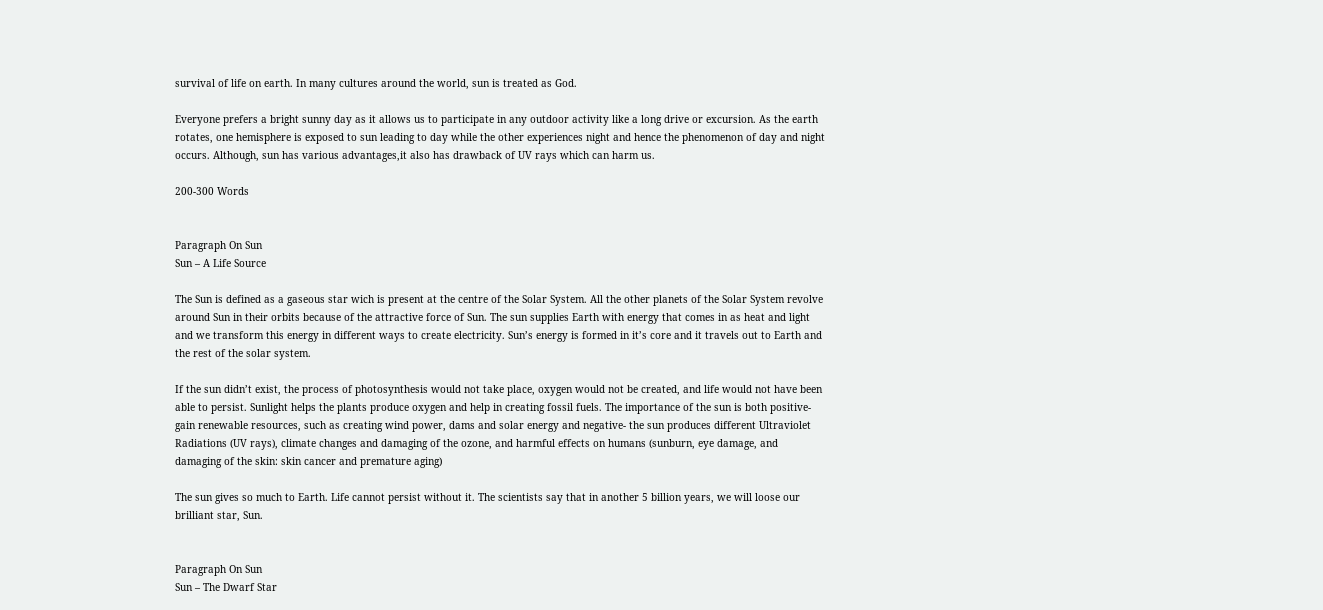survival of life on earth. In many cultures around the world, sun is treated as God.

Everyone prefers a bright sunny day as it allows us to participate in any outdoor activity like a long drive or excursion. As the earth rotates, one hemisphere is exposed to sun leading to day while the other experiences night and hence the phenomenon of day and night occurs. Although, sun has various advantages,it also has drawback of UV rays which can harm us.

200-300 Words


Paragraph On Sun
Sun – A Life Source

The Sun is defined as a gaseous star wich is present at the centre of the Solar System. All the other planets of the Solar System revolve around Sun in their orbits because of the attractive force of Sun. The sun supplies Earth with energy that comes in as heat and light and we transform this energy in different ways to create electricity. Sun’s energy is formed in it’s core and it travels out to Earth and the rest of the solar system.

If the sun didn’t exist, the process of photosynthesis would not take place, oxygen would not be created, and life would not have been able to persist. Sunlight helps the plants produce oxygen and help in creating fossil fuels. The importance of the sun is both positive- gain renewable resources, such as creating wind power, dams and solar energy and negative- the sun produces different Ultraviolet Radiations (UV rays), climate changes and damaging of the ozone, and harmful effects on humans (sunburn, eye damage, and damaging of the skin: skin cancer and premature aging)

The sun gives so much to Earth. Life cannot persist without it. The scientists say that in another 5 billion years, we will loose our brilliant star, Sun.


Paragraph On Sun
Sun – The Dwarf Star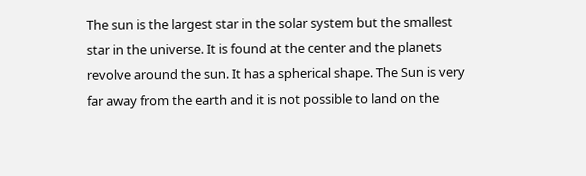The sun is the largest star in the solar system but the smallest star in the universe. It is found at the center and the planets revolve around the sun. It has a spherical shape. The Sun is very far away from the earth and it is not possible to land on the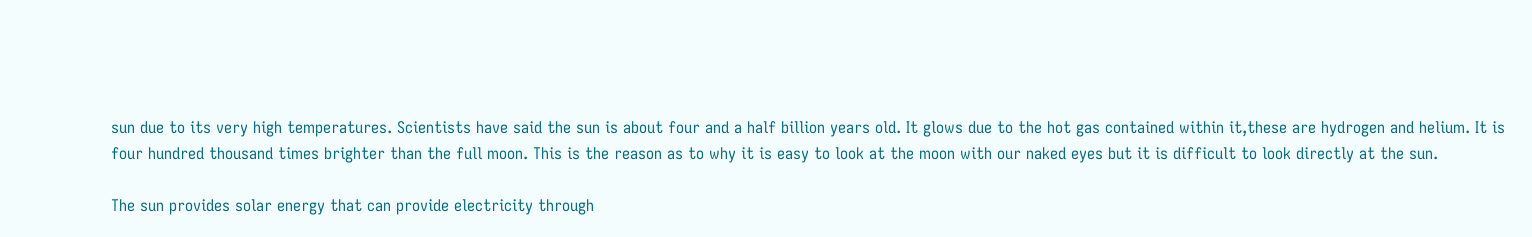sun due to its very high temperatures. Scientists have said the sun is about four and a half billion years old. It glows due to the hot gas contained within it,these are hydrogen and helium. It is four hundred thousand times brighter than the full moon. This is the reason as to why it is easy to look at the moon with our naked eyes but it is difficult to look directly at the sun.

The sun provides solar energy that can provide electricity through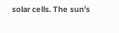solar cells. The sun’s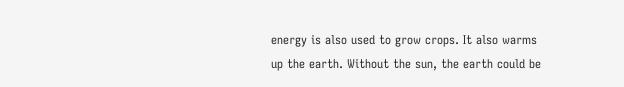energy is also used to grow crops. It also warms up the earth. Without the sun, the earth could be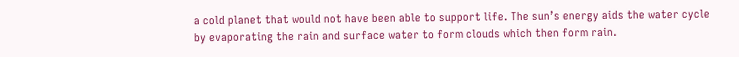a cold planet that would not have been able to support life. The sun’s energy aids the water cycle by evaporating the rain and surface water to form clouds which then form rain.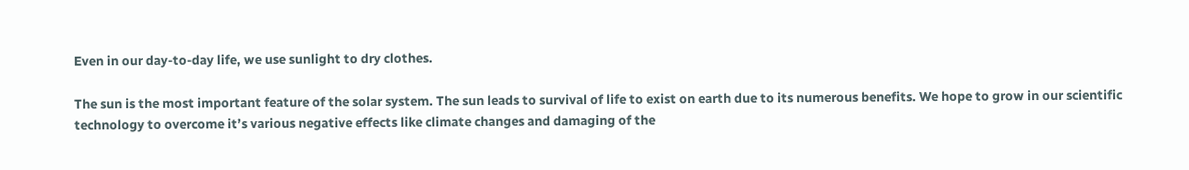Even in our day-to-day life, we use sunlight to dry clothes.

The sun is the most important feature of the solar system. The sun leads to survival of life to exist on earth due to its numerous benefits. We hope to grow in our scientific technology to overcome it’s various negative effects like climate changes and damaging of the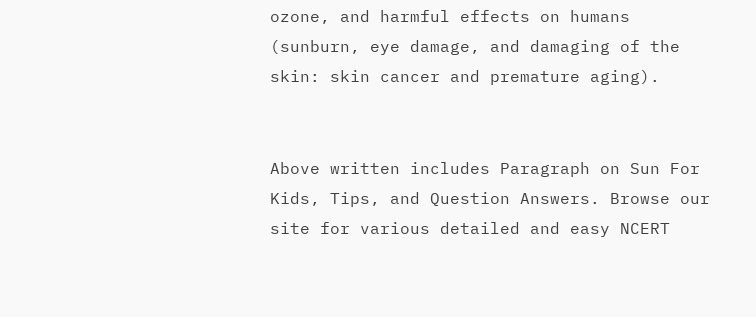ozone, and harmful effects on humans (sunburn, eye damage, and damaging of the skin: skin cancer and premature aging).


Above written includes Paragraph on Sun For Kids, Tips, and Question Answers. Browse our site for various detailed and easy NCERT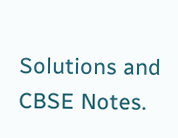Solutions and CBSE Notes.